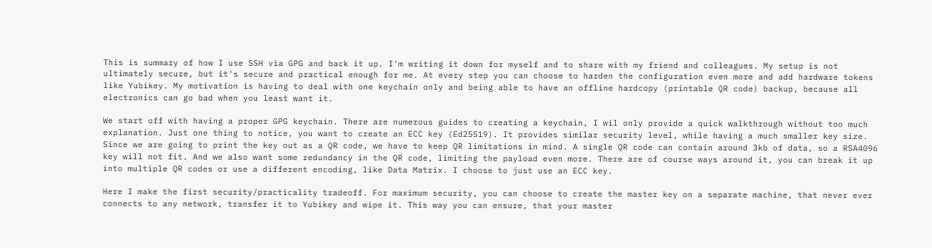This is summary of how I use SSH via GPG and back it up. I'm writing it down for myself and to share with my friend and colleagues. My setup is not ultimately secure, but it's secure and practical enough for me. At every step you can choose to harden the configuration even more and add hardware tokens like Yubikey. My motivation is having to deal with one keychain only and being able to have an offline hardcopy (printable QR code) backup, because all electronics can go bad when you least want it.

We start off with having a proper GPG keychain. There are numerous guides to creating a keychain, I wil only provide a quick walkthrough without too much explanation. Just one thing to notice, you want to create an ECC key (Ed25519). It provides similar security level, while having a much smaller key size. Since we are going to print the key out as a QR code, we have to keep QR limitations in mind. A single QR code can contain around 3kb of data, so a RSA4096 key will not fit. And we also want some redundancy in the QR code, limiting the payload even more. There are of course ways around it, you can break it up into multiple QR codes or use a different encoding, like Data Matrix. I choose to just use an ECC key.

Here I make the first security/practicality tradeoff. For maximum security, you can choose to create the master key on a separate machine, that never ever connects to any network, transfer it to Yubikey and wipe it. This way you can ensure, that your master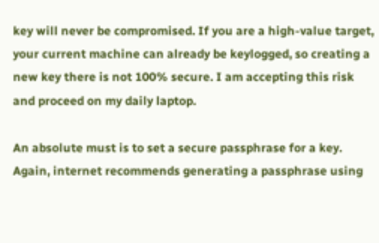key will never be compromised. If you are a high-value target, your current machine can already be keylogged, so creating a new key there is not 100% secure. I am accepting this risk and proceed on my daily laptop.

An absolute must is to set a secure passphrase for a key. Again, internet recommends generating a passphrase using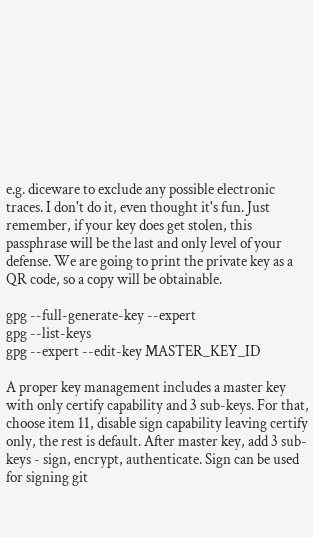e.g. diceware to exclude any possible electronic traces. I don't do it, even thought it's fun. Just remember, if your key does get stolen, this passphrase will be the last and only level of your defense. We are going to print the private key as a QR code, so a copy will be obtainable.

gpg --full-generate-key --expert
gpg --list-keys
gpg --expert --edit-key MASTER_KEY_ID

A proper key management includes a master key with only certify capability and 3 sub-keys. For that, choose item 11, disable sign capability leaving certify only, the rest is default. After master key, add 3 sub-keys - sign, encrypt, authenticate. Sign can be used for signing git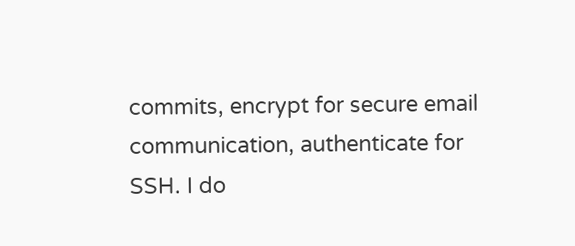commits, encrypt for secure email communication, authenticate for SSH. I do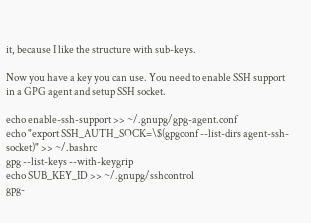it, because I like the structure with sub-keys.

Now you have a key you can use. You need to enable SSH support in a GPG agent and setup SSH socket.

echo enable-ssh-support >> ~/.gnupg/gpg-agent.conf
echo "export SSH_AUTH_SOCK=\$(gpgconf --list-dirs agent-ssh-socket)" >> ~/.bashrc
gpg --list-keys --with-keygrip
echo SUB_KEY_ID >> ~/.gnupg/sshcontrol
gpg-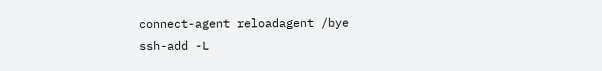connect-agent reloadagent /bye
ssh-add -L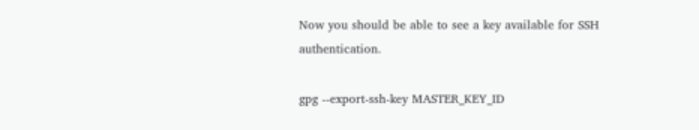Now you should be able to see a key available for SSH authentication.

gpg --export-ssh-key MASTER_KEY_ID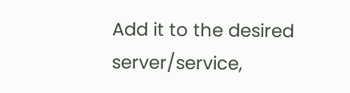Add it to the desired server/service,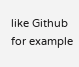like Github for example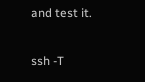and test it.

ssh -T